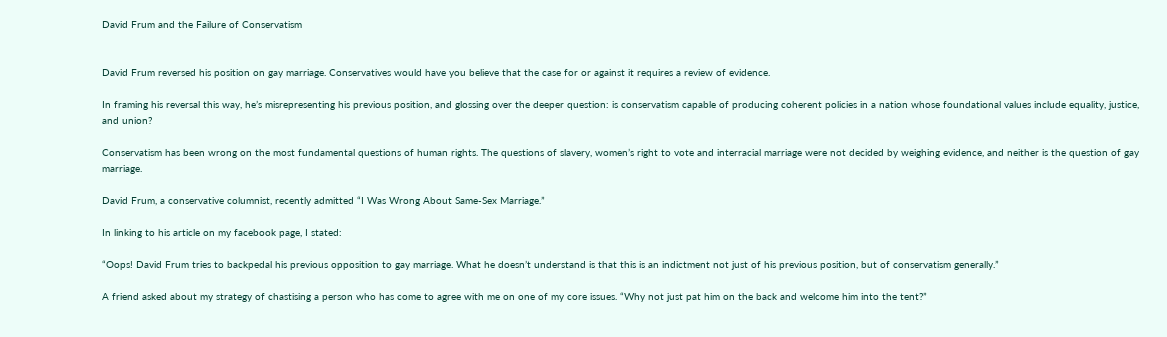David Frum and the Failure of Conservatism


David Frum reversed his position on gay marriage. Conservatives would have you believe that the case for or against it requires a review of evidence.

In framing his reversal this way, he’s misrepresenting his previous position, and glossing over the deeper question: is conservatism capable of producing coherent policies in a nation whose foundational values include equality, justice, and union?

Conservatism has been wrong on the most fundamental questions of human rights. The questions of slavery, women’s right to vote and interracial marriage were not decided by weighing evidence, and neither is the question of gay marriage.

David Frum, a conservative columnist, recently admitted “I Was Wrong About Same-Sex Marriage.”

In linking to his article on my facebook page, I stated:

“Oops! David Frum tries to backpedal his previous opposition to gay marriage. What he doesn’t understand is that this is an indictment not just of his previous position, but of conservatism generally.”

A friend asked about my strategy of chastising a person who has come to agree with me on one of my core issues. “Why not just pat him on the back and welcome him into the tent?”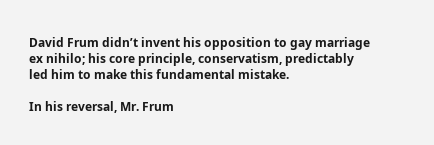David Frum didn’t invent his opposition to gay marriage ex nihilo; his core principle, conservatism, predictably led him to make this fundamental mistake.

In his reversal, Mr. Frum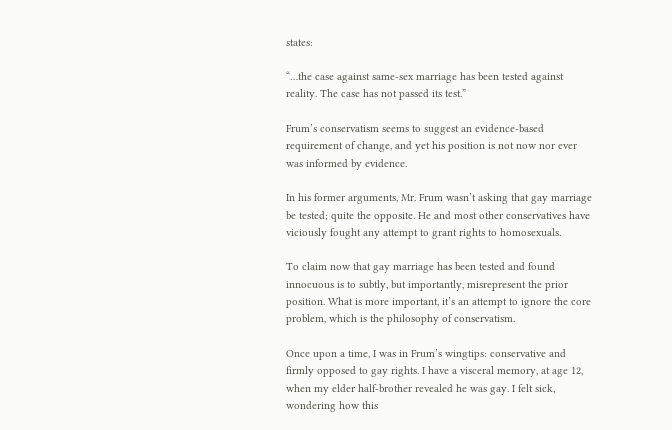states:

“…the case against same-sex marriage has been tested against reality. The case has not passed its test.”

Frum’s conservatism seems to suggest an evidence-based requirement of change, and yet his position is not now nor ever was informed by evidence.

In his former arguments, Mr. Frum wasn’t asking that gay marriage be tested; quite the opposite. He and most other conservatives have viciously fought any attempt to grant rights to homosexuals.

To claim now that gay marriage has been tested and found innocuous is to subtly, but importantly, misrepresent the prior position. What is more important, it’s an attempt to ignore the core problem, which is the philosophy of conservatism.

Once upon a time, I was in Frum’s wingtips: conservative and firmly opposed to gay rights. I have a visceral memory, at age 12, when my elder half-brother revealed he was gay. I felt sick, wondering how this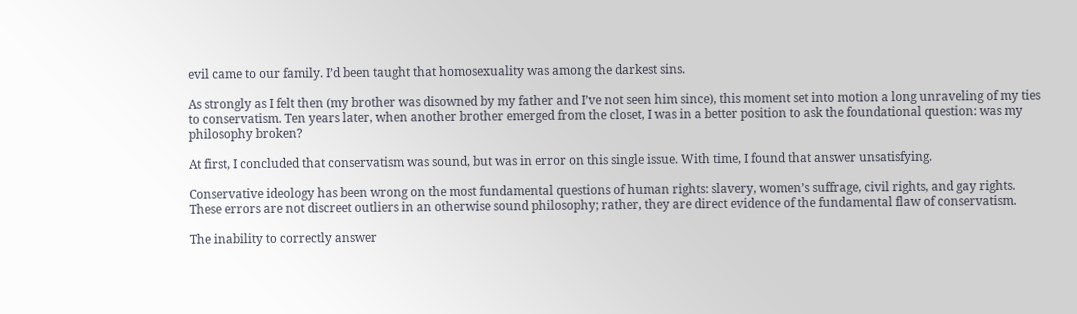evil came to our family. I’d been taught that homosexuality was among the darkest sins.

As strongly as I felt then (my brother was disowned by my father and I’ve not seen him since), this moment set into motion a long unraveling of my ties to conservatism. Ten years later, when another brother emerged from the closet, I was in a better position to ask the foundational question: was my philosophy broken?

At first, I concluded that conservatism was sound, but was in error on this single issue. With time, I found that answer unsatisfying.

Conservative ideology has been wrong on the most fundamental questions of human rights: slavery, women’s suffrage, civil rights, and gay rights. These errors are not discreet outliers in an otherwise sound philosophy; rather, they are direct evidence of the fundamental flaw of conservatism.

The inability to correctly answer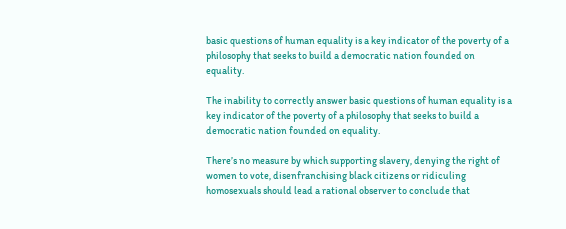basic questions of human equality is a key indicator of the poverty of a philosophy that seeks to build a democratic nation founded on equality.

The inability to correctly answer basic questions of human equality is a key indicator of the poverty of a philosophy that seeks to build a democratic nation founded on equality.

There’s no measure by which supporting slavery, denying the right of women to vote, disenfranchising black citizens or ridiculing homosexuals should lead a rational observer to conclude that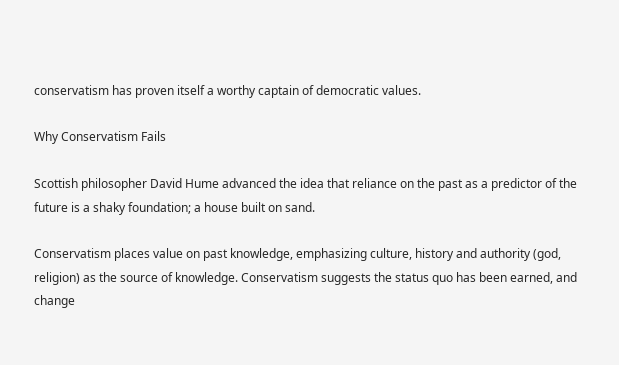conservatism has proven itself a worthy captain of democratic values.

Why Conservatism Fails

Scottish philosopher David Hume advanced the idea that reliance on the past as a predictor of the future is a shaky foundation; a house built on sand.

Conservatism places value on past knowledge, emphasizing culture, history and authority (god, religion) as the source of knowledge. Conservatism suggests the status quo has been earned, and change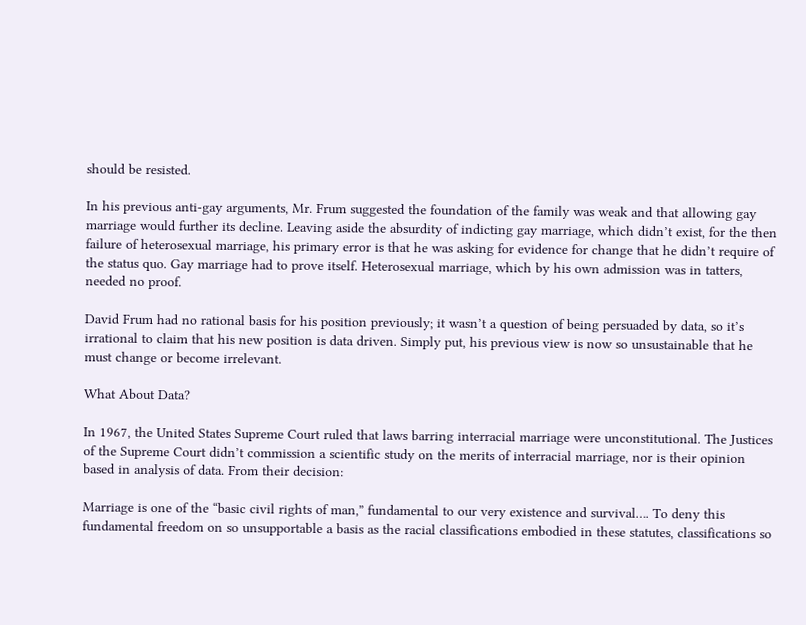should be resisted.

In his previous anti-gay arguments, Mr. Frum suggested the foundation of the family was weak and that allowing gay marriage would further its decline. Leaving aside the absurdity of indicting gay marriage, which didn’t exist, for the then failure of heterosexual marriage, his primary error is that he was asking for evidence for change that he didn’t require of the status quo. Gay marriage had to prove itself. Heterosexual marriage, which by his own admission was in tatters, needed no proof.

David Frum had no rational basis for his position previously; it wasn’t a question of being persuaded by data, so it’s irrational to claim that his new position is data driven. Simply put, his previous view is now so unsustainable that he must change or become irrelevant.

What About Data?

In 1967, the United States Supreme Court ruled that laws barring interracial marriage were unconstitutional. The Justices of the Supreme Court didn’t commission a scientific study on the merits of interracial marriage, nor is their opinion based in analysis of data. From their decision:

Marriage is one of the “basic civil rights of man,” fundamental to our very existence and survival…. To deny this fundamental freedom on so unsupportable a basis as the racial classifications embodied in these statutes, classifications so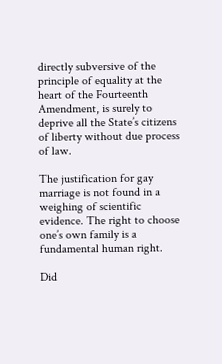directly subversive of the principle of equality at the heart of the Fourteenth Amendment, is surely to deprive all the State’s citizens of liberty without due process of law.

The justification for gay marriage is not found in a weighing of scientific evidence. The right to choose one’s own family is a fundamental human right.

Did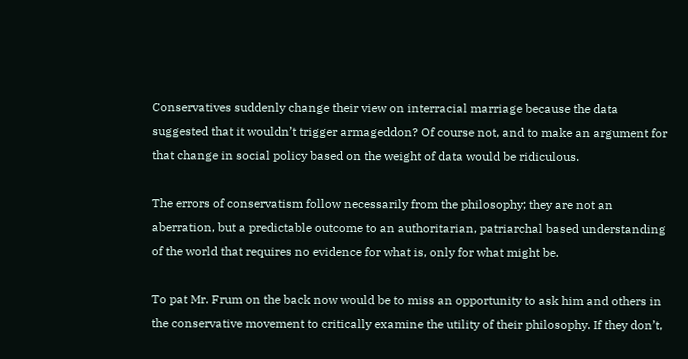Conservatives suddenly change their view on interracial marriage because the data suggested that it wouldn’t trigger armageddon? Of course not, and to make an argument for that change in social policy based on the weight of data would be ridiculous.

The errors of conservatism follow necessarily from the philosophy; they are not an aberration, but a predictable outcome to an authoritarian, patriarchal based understanding of the world that requires no evidence for what is, only for what might be.

To pat Mr. Frum on the back now would be to miss an opportunity to ask him and others in the conservative movement to critically examine the utility of their philosophy. If they don’t,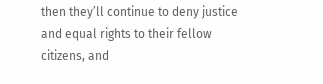then they’ll continue to deny justice and equal rights to their fellow citizens, and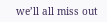we’ll all miss out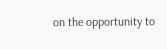on the opportunity to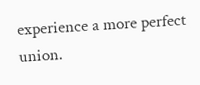experience a more perfect union.